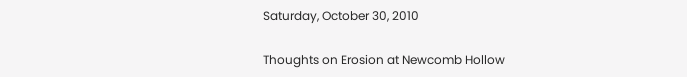Saturday, October 30, 2010

Thoughts on Erosion at Newcomb Hollow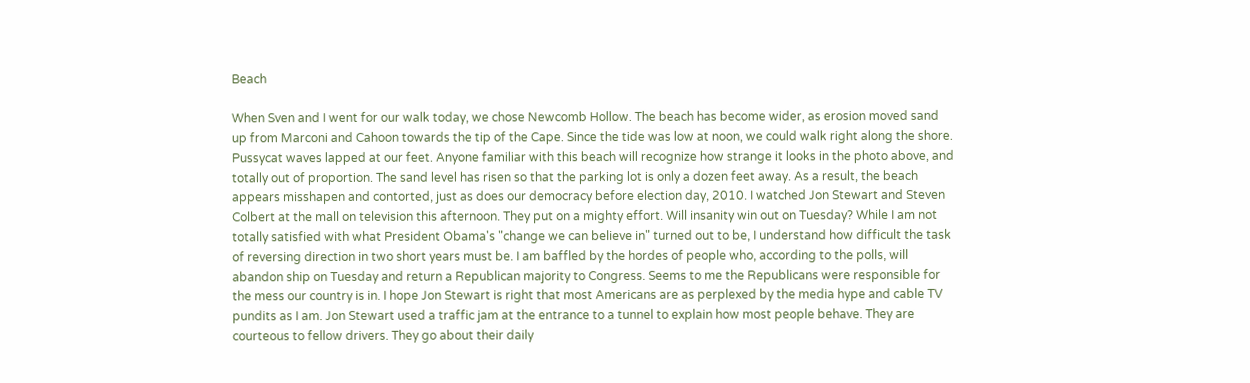Beach

When Sven and I went for our walk today, we chose Newcomb Hollow. The beach has become wider, as erosion moved sand up from Marconi and Cahoon towards the tip of the Cape. Since the tide was low at noon, we could walk right along the shore. Pussycat waves lapped at our feet. Anyone familiar with this beach will recognize how strange it looks in the photo above, and totally out of proportion. The sand level has risen so that the parking lot is only a dozen feet away. As a result, the beach appears misshapen and contorted, just as does our democracy before election day, 2010. I watched Jon Stewart and Steven Colbert at the mall on television this afternoon. They put on a mighty effort. Will insanity win out on Tuesday? While I am not totally satisfied with what President Obama's "change we can believe in" turned out to be, I understand how difficult the task of reversing direction in two short years must be. I am baffled by the hordes of people who, according to the polls, will abandon ship on Tuesday and return a Republican majority to Congress. Seems to me the Republicans were responsible for the mess our country is in. I hope Jon Stewart is right that most Americans are as perplexed by the media hype and cable TV pundits as I am. Jon Stewart used a traffic jam at the entrance to a tunnel to explain how most people behave. They are courteous to fellow drivers. They go about their daily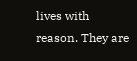lives with reason. They are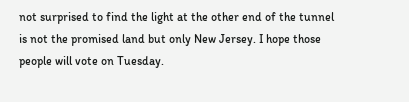not surprised to find the light at the other end of the tunnel is not the promised land but only New Jersey. I hope those people will vote on Tuesday.